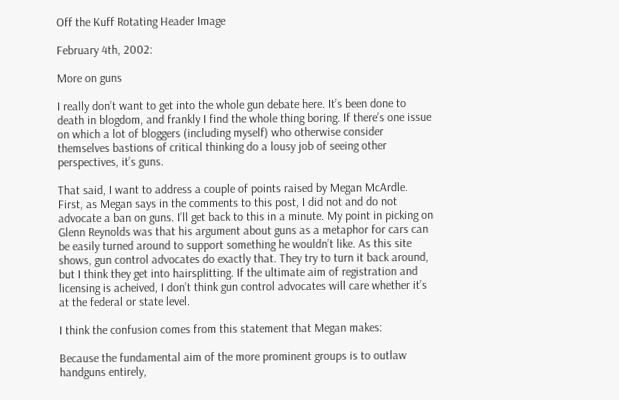Off the Kuff Rotating Header Image

February 4th, 2002:

More on guns

I really don’t want to get into the whole gun debate here. It’s been done to death in blogdom, and frankly I find the whole thing boring. If there’s one issue on which a lot of bloggers (including myself) who otherwise consider themselves bastions of critical thinking do a lousy job of seeing other perspectives, it’s guns.

That said, I want to address a couple of points raised by Megan McArdle. First, as Megan says in the comments to this post, I did not and do not advocate a ban on guns. I’ll get back to this in a minute. My point in picking on Glenn Reynolds was that his argument about guns as a metaphor for cars can be easily turned around to support something he wouldn’t like. As this site shows, gun control advocates do exactly that. They try to turn it back around, but I think they get into hairsplitting. If the ultimate aim of registration and licensing is acheived, I don’t think gun control advocates will care whether it’s at the federal or state level.

I think the confusion comes from this statement that Megan makes:

Because the fundamental aim of the more prominent groups is to outlaw handguns entirely,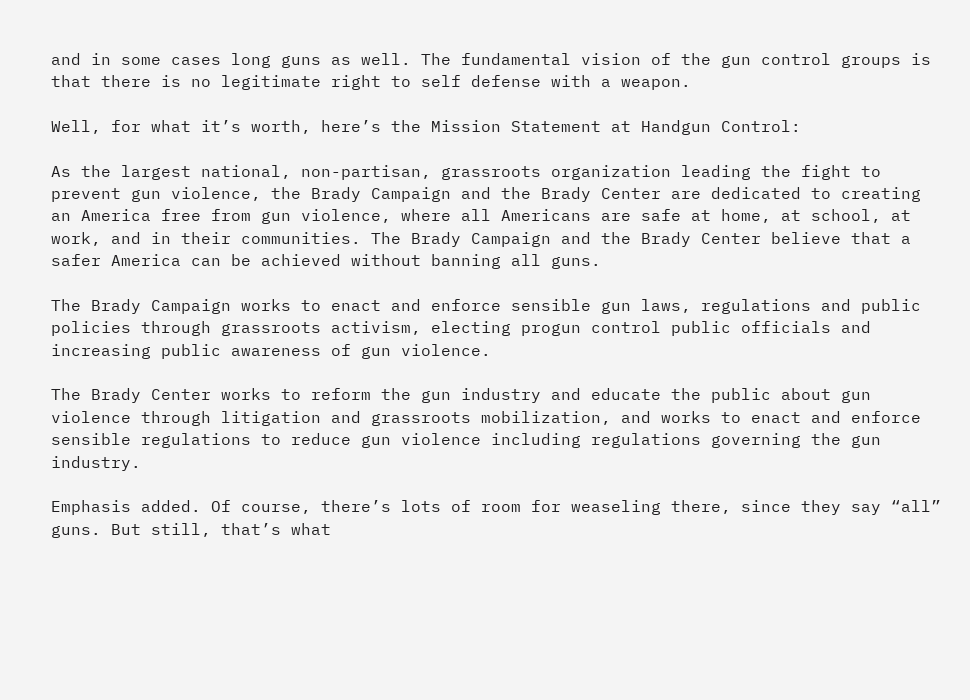and in some cases long guns as well. The fundamental vision of the gun control groups is that there is no legitimate right to self defense with a weapon.

Well, for what it’s worth, here’s the Mission Statement at Handgun Control:

As the largest national, non-partisan, grassroots organization leading the fight to prevent gun violence, the Brady Campaign and the Brady Center are dedicated to creating an America free from gun violence, where all Americans are safe at home, at school, at work, and in their communities. The Brady Campaign and the Brady Center believe that a safer America can be achieved without banning all guns.

The Brady Campaign works to enact and enforce sensible gun laws, regulations and public policies through grassroots activism, electing progun control public officials and increasing public awareness of gun violence.

The Brady Center works to reform the gun industry and educate the public about gun violence through litigation and grassroots mobilization, and works to enact and enforce sensible regulations to reduce gun violence including regulations governing the gun industry.

Emphasis added. Of course, there’s lots of room for weaseling there, since they say “all” guns. But still, that’s what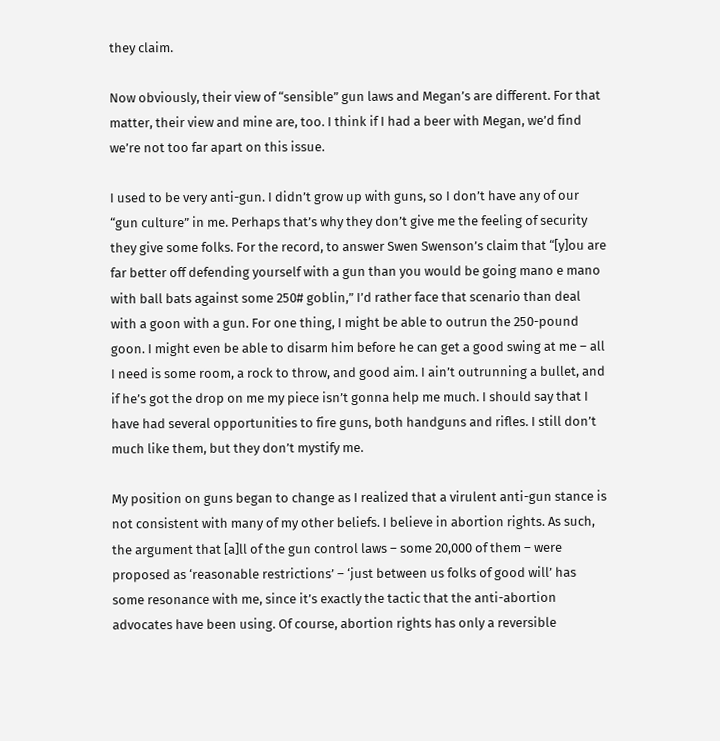they claim.

Now obviously, their view of “sensible” gun laws and Megan’s are different. For that matter, their view and mine are, too. I think if I had a beer with Megan, we’d find we’re not too far apart on this issue.

I used to be very anti-gun. I didn’t grow up with guns, so I don’t have any of our “gun culture” in me. Perhaps that’s why they don’t give me the feeling of security they give some folks. For the record, to answer Swen Swenson’s claim that “[y]ou are far better off defending yourself with a gun than you would be going mano e mano with ball bats against some 250# goblin,” I’d rather face that scenario than deal with a goon with a gun. For one thing, I might be able to outrun the 250-pound goon. I might even be able to disarm him before he can get a good swing at me – all I need is some room, a rock to throw, and good aim. I ain’t outrunning a bullet, and if he’s got the drop on me my piece isn’t gonna help me much. I should say that I have had several opportunities to fire guns, both handguns and rifles. I still don’t much like them, but they don’t mystify me.

My position on guns began to change as I realized that a virulent anti-gun stance is not consistent with many of my other beliefs. I believe in abortion rights. As such, the argument that [a]ll of the gun control laws – some 20,000 of them – were proposed as ‘reasonable restrictions’ – ‘just between us folks of good will’ has some resonance with me, since it’s exactly the tactic that the anti-abortion advocates have been using. Of course, abortion rights has only a reversible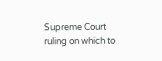Supreme Court ruling on which to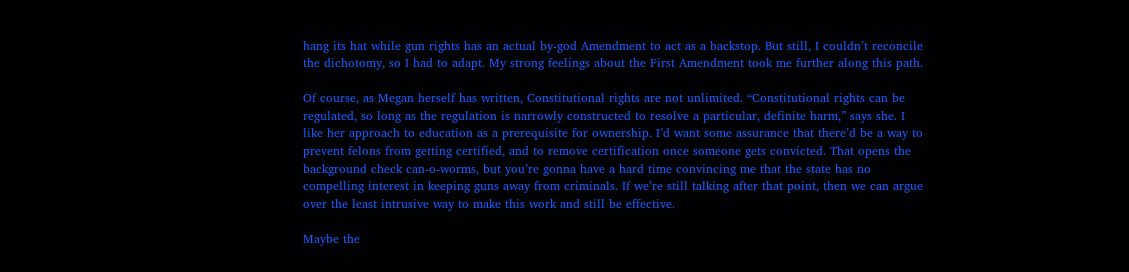hang its hat while gun rights has an actual by-god Amendment to act as a backstop. But still, I couldn’t reconcile the dichotomy, so I had to adapt. My strong feelings about the First Amendment took me further along this path.

Of course, as Megan herself has written, Constitutional rights are not unlimited. “Constitutional rights can be regulated, so long as the regulation is narrowly constructed to resolve a particular, definite harm,” says she. I like her approach to education as a prerequisite for ownership. I’d want some assurance that there’d be a way to prevent felons from getting certified, and to remove certification once someone gets convicted. That opens the background check can-o-worms, but you’re gonna have a hard time convincing me that the state has no compelling interest in keeping guns away from criminals. If we’re still talking after that point, then we can argue over the least intrusive way to make this work and still be effective.

Maybe the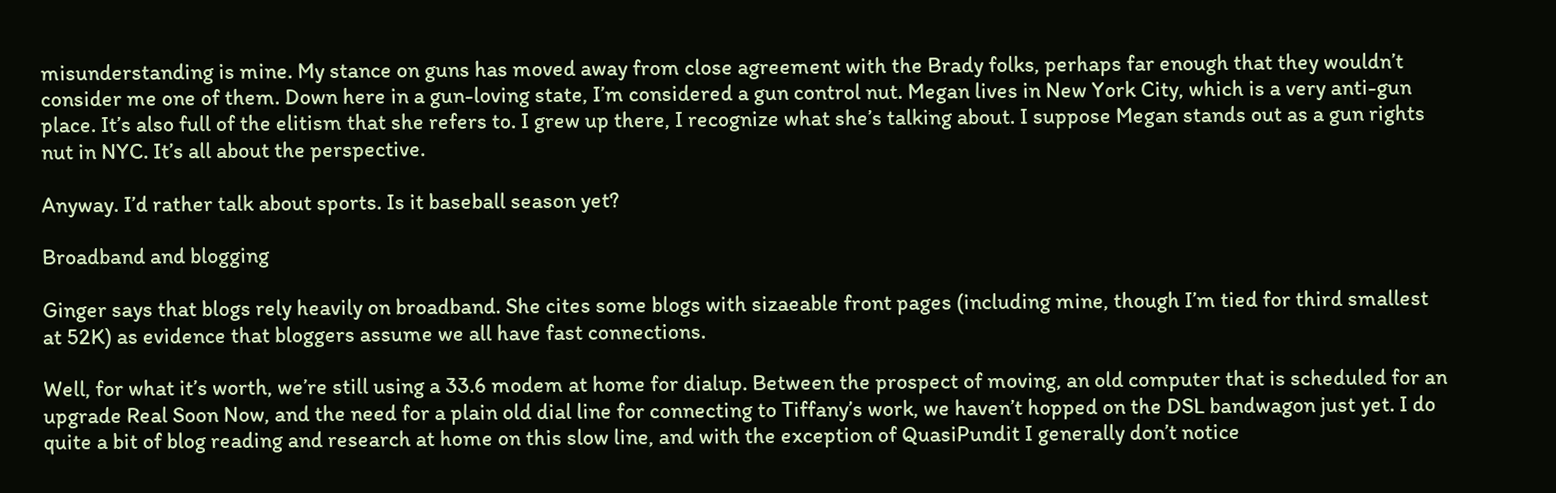misunderstanding is mine. My stance on guns has moved away from close agreement with the Brady folks, perhaps far enough that they wouldn’t consider me one of them. Down here in a gun-loving state, I’m considered a gun control nut. Megan lives in New York City, which is a very anti-gun place. It’s also full of the elitism that she refers to. I grew up there, I recognize what she’s talking about. I suppose Megan stands out as a gun rights nut in NYC. It’s all about the perspective.

Anyway. I’d rather talk about sports. Is it baseball season yet?

Broadband and blogging

Ginger says that blogs rely heavily on broadband. She cites some blogs with sizaeable front pages (including mine, though I’m tied for third smallest at 52K) as evidence that bloggers assume we all have fast connections.

Well, for what it’s worth, we’re still using a 33.6 modem at home for dialup. Between the prospect of moving, an old computer that is scheduled for an upgrade Real Soon Now, and the need for a plain old dial line for connecting to Tiffany’s work, we haven’t hopped on the DSL bandwagon just yet. I do quite a bit of blog reading and research at home on this slow line, and with the exception of QuasiPundit I generally don’t notice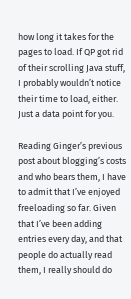how long it takes for the pages to load. If QP got rid of their scrolling Java stuff, I probably wouldn’t notice their time to load, either. Just a data point for you.

Reading Ginger’s previous post about blogging’s costs and who bears them, I have to admit that I’ve enjoyed freeloading so far. Given that I’ve been adding entries every day, and that people do actually read them, I really should do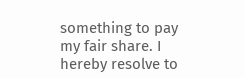something to pay my fair share. I hereby resolve to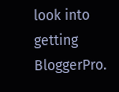look into getting BloggerPro.